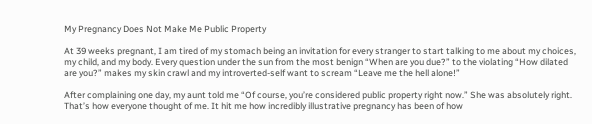My Pregnancy Does Not Make Me Public Property

At 39 weeks pregnant, I am tired of my stomach being an invitation for every stranger to start talking to me about my choices, my child, and my body. Every question under the sun from the most benign “When are you due?” to the violating “How dilated are you?” makes my skin crawl and my introverted-self want to scream “Leave me the hell alone!”

After complaining one day, my aunt told me “Of course, you’re considered public property right now.” She was absolutely right. That’s how everyone thought of me. It hit me how incredibly illustrative pregnancy has been of how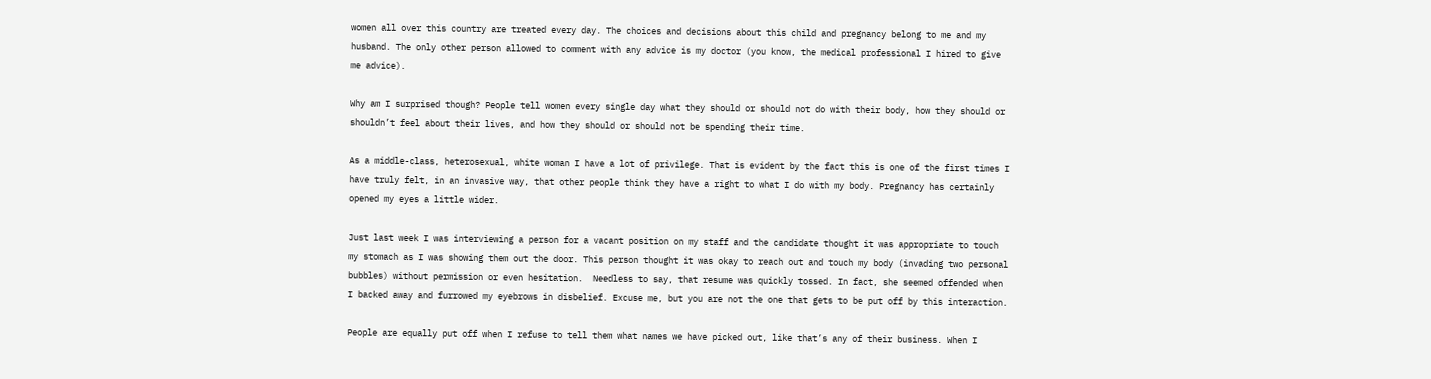women all over this country are treated every day. The choices and decisions about this child and pregnancy belong to me and my husband. The only other person allowed to comment with any advice is my doctor (you know, the medical professional I hired to give me advice).

Why am I surprised though? People tell women every single day what they should or should not do with their body, how they should or shouldn’t feel about their lives, and how they should or should not be spending their time.

As a middle-class, heterosexual, white woman I have a lot of privilege. That is evident by the fact this is one of the first times I have truly felt, in an invasive way, that other people think they have a right to what I do with my body. Pregnancy has certainly opened my eyes a little wider.

Just last week I was interviewing a person for a vacant position on my staff and the candidate thought it was appropriate to touch my stomach as I was showing them out the door. This person thought it was okay to reach out and touch my body (invading two personal bubbles) without permission or even hesitation.  Needless to say, that resume was quickly tossed. In fact, she seemed offended when I backed away and furrowed my eyebrows in disbelief. Excuse me, but you are not the one that gets to be put off by this interaction.

People are equally put off when I refuse to tell them what names we have picked out, like that’s any of their business. When I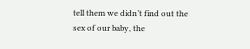tell them we didn’t find out the sex of our baby, the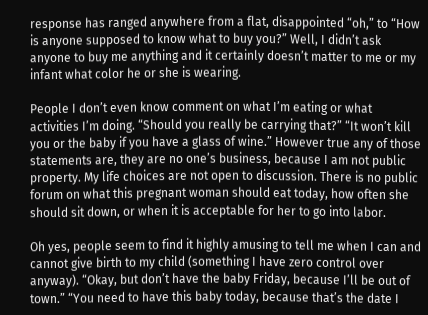response has ranged anywhere from a flat, disappointed “oh,” to “How is anyone supposed to know what to buy you?” Well, I didn’t ask anyone to buy me anything and it certainly doesn’t matter to me or my infant what color he or she is wearing.

People I don’t even know comment on what I’m eating or what activities I’m doing. “Should you really be carrying that?” “It won’t kill you or the baby if you have a glass of wine.” However true any of those statements are, they are no one’s business, because I am not public property. My life choices are not open to discussion. There is no public forum on what this pregnant woman should eat today, how often she should sit down, or when it is acceptable for her to go into labor.

Oh yes, people seem to find it highly amusing to tell me when I can and cannot give birth to my child (something I have zero control over anyway). “Okay, but don’t have the baby Friday, because I’ll be out of town.” “You need to have this baby today, because that’s the date I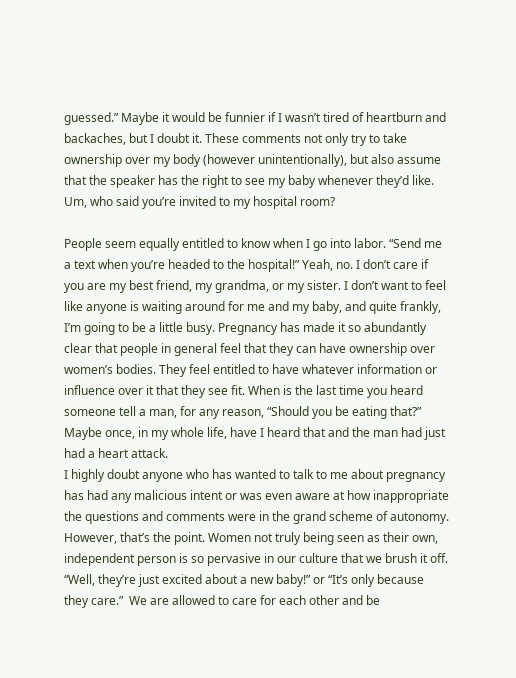guessed.” Maybe it would be funnier if I wasn’t tired of heartburn and backaches, but I doubt it. These comments not only try to take ownership over my body (however unintentionally), but also assume that the speaker has the right to see my baby whenever they’d like. Um, who said you’re invited to my hospital room?

People seem equally entitled to know when I go into labor. “Send me a text when you’re headed to the hospital!” Yeah, no. I don’t care if you are my best friend, my grandma, or my sister. I don’t want to feel like anyone is waiting around for me and my baby, and quite frankly, I’m going to be a little busy. Pregnancy has made it so abundantly clear that people in general feel that they can have ownership over women’s bodies. They feel entitled to have whatever information or influence over it that they see fit. When is the last time you heard someone tell a man, for any reason, “Should you be eating that?” Maybe once, in my whole life, have I heard that and the man had just had a heart attack.
I highly doubt anyone who has wanted to talk to me about pregnancy has had any malicious intent or was even aware at how inappropriate the questions and comments were in the grand scheme of autonomy. However, that’s the point. Women not truly being seen as their own, independent person is so pervasive in our culture that we brush it off.  “Well, they’re just excited about a new baby!” or “It’s only because they care.”  We are allowed to care for each other and be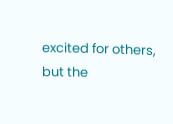excited for others, but the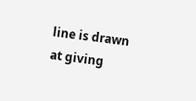line is drawn at giving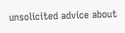unsolicited advice about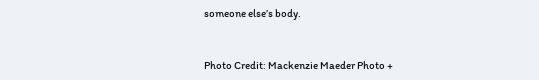someone else’s body.


Photo Credit: Mackenzie Maeder Photo +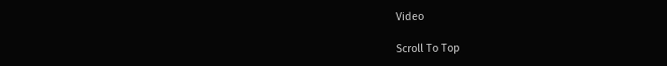Video

Scroll To Top